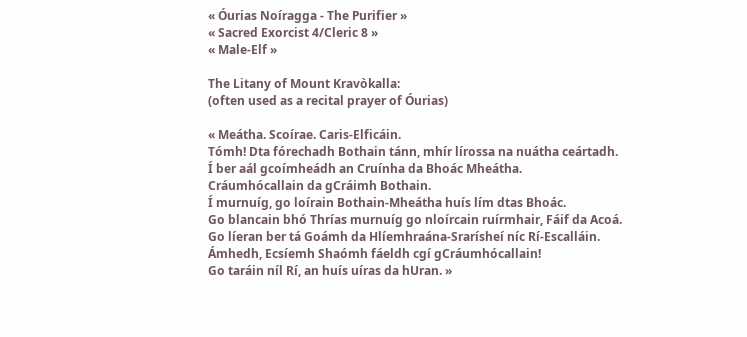« Óurias Noíragga - The Purifier »
« Sacred Exorcist 4/Cleric 8 »
« Male-Elf »

The Litany of Mount Kravòkalla:
(often used as a recital prayer of Óurias)

« Meátha. Scoírae. Caris-Elficáin.
Tómh! Dta fórechadh Bothain tánn, mhír lírossa na nuátha ceártadh.
Í ber aál gcoímheádh an Cruínha da Bhoác Mheátha.
Cráumhócallain da gCráimh Bothain.
Í murnuíg, go loírain Bothain-Mheátha huís lím dtas Bhoác.
Go blancain bhó Thrías murnuíg go nloírcain ruírmhair, Fáif da Acoá.
Go líeran ber tá Goámh da Hlíemhraána-Srarísheí níc Rí-Escalláin.
Ámhedh, Ecsíemh Shaómh fáeldh cgí gCráumhócallain!
Go taráin níl Rí, an huís uíras da hUran. »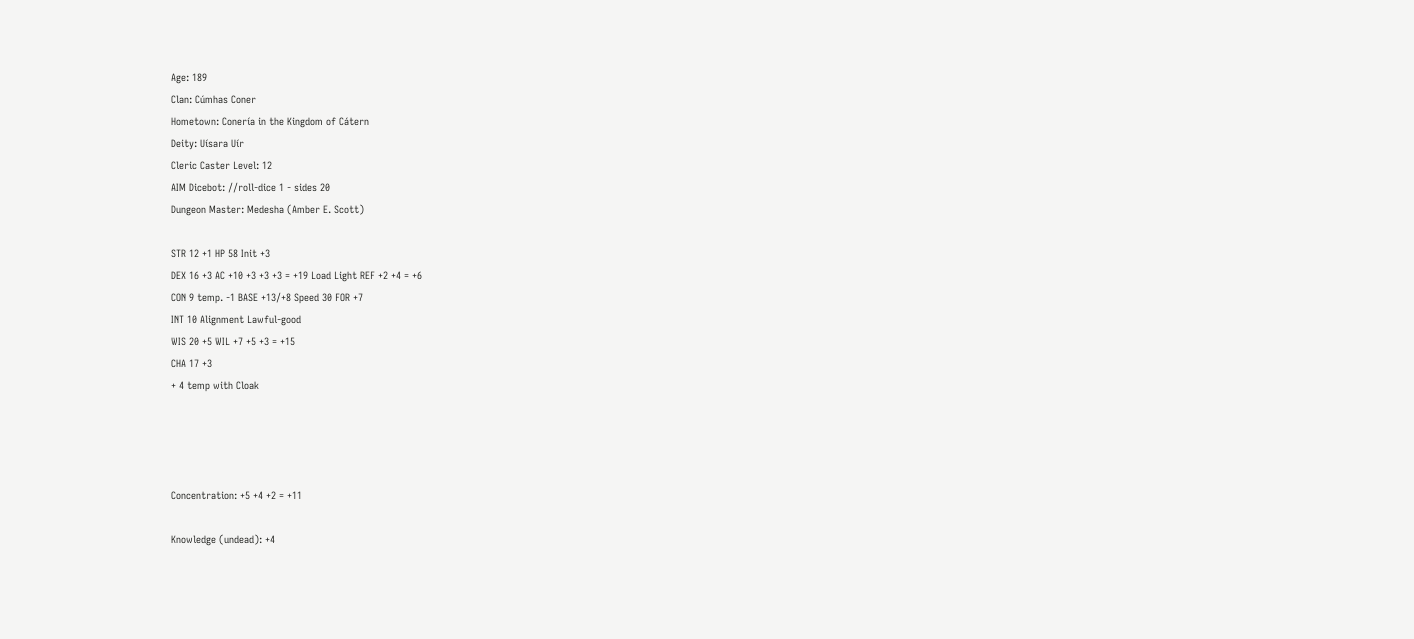Age: 189
Clan: Cúmhas Coner
Hometown: Conería in the Kingdom of Cátern
Deity: Uísara Uír
Cleric Caster Level: 12
AIM Dicebot: //roll-dice 1 - sides 20
Dungeon Master: Medesha (Amber E. Scott)

STR 12 +1 HP 58 Init +3
DEX 16 +3 AC +10 +3 +3 +3 = +19 Load Light REF +2 +4 = +6
CON 9 temp. -1 BASE +13/+8 Speed 30 FOR +7
INT 10 Alignment Lawful-good
WIS 20 +5 WIL +7 +5 +3 = +15
CHA 17 +3
+ 4 temp with Cloak




Concentration: +5 +4 +2 = +11

Knowledge (undead): +4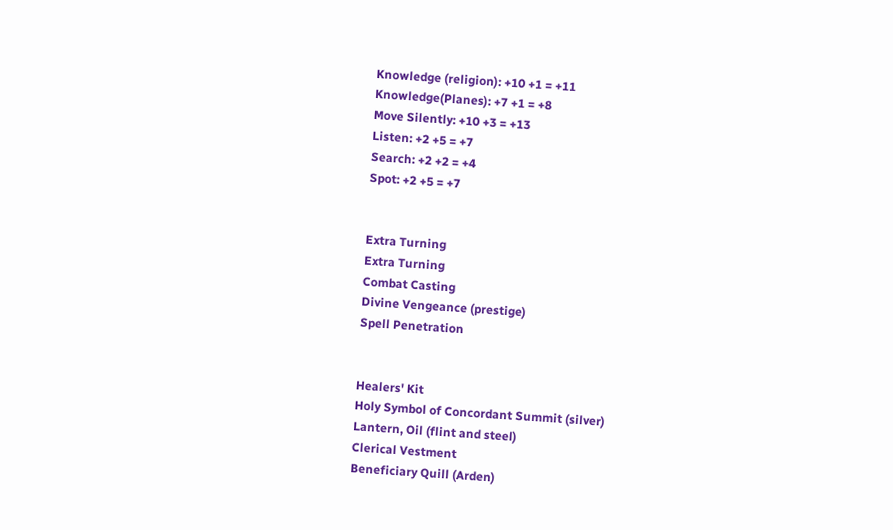Knowledge (religion): +10 +1 = +11
Knowledge(Planes): +7 +1 = +8
Move Silently: +10 +3 = +13
Listen: +2 +5 = +7
Search: +2 +2 = +4
Spot: +2 +5 = +7


Extra Turning
Extra Turning
Combat Casting
Divine Vengeance (prestige)
Spell Penetration


Healers' Kit
Holy Symbol of Concordant Summit (silver)
Lantern, Oil (flint and steel)
Clerical Vestment
Beneficiary Quill (Arden)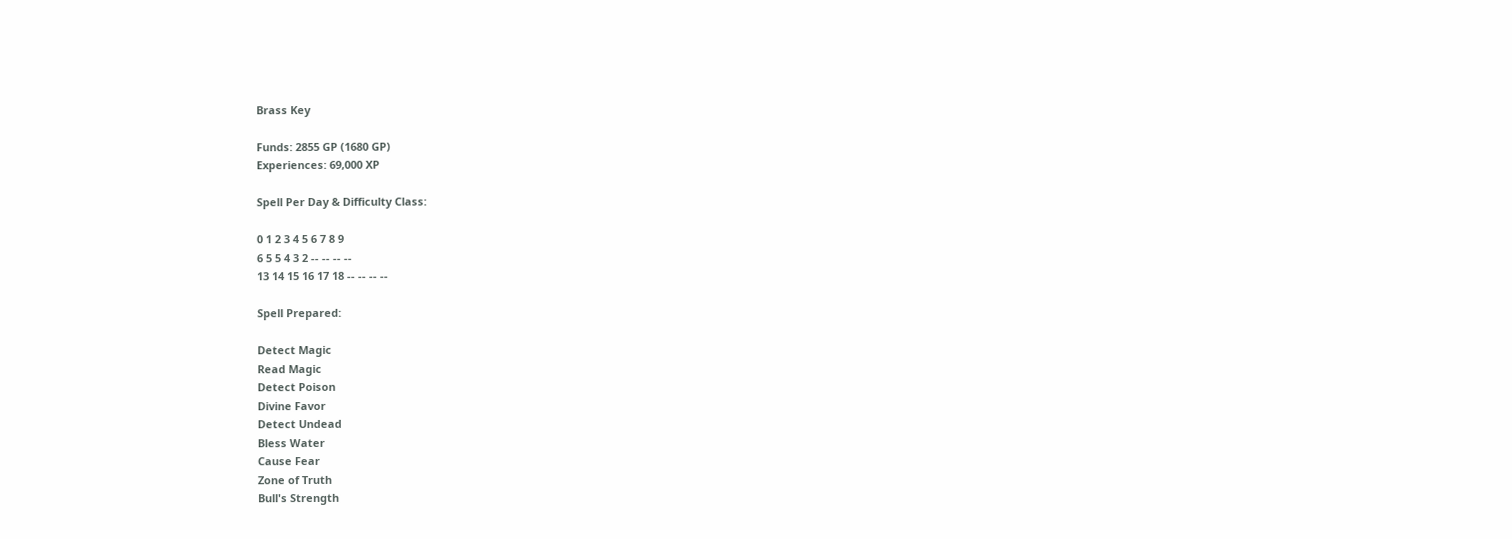Brass Key

Funds: 2855 GP (1680 GP)
Experiences: 69,000 XP

Spell Per Day & Difficulty Class:

0 1 2 3 4 5 6 7 8 9
6 5 5 4 3 2 -- -- -- --
13 14 15 16 17 18 -- -- -- --

Spell Prepared:

Detect Magic
Read Magic
Detect Poison
Divine Favor
Detect Undead
Bless Water
Cause Fear
Zone of Truth
Bull's Strength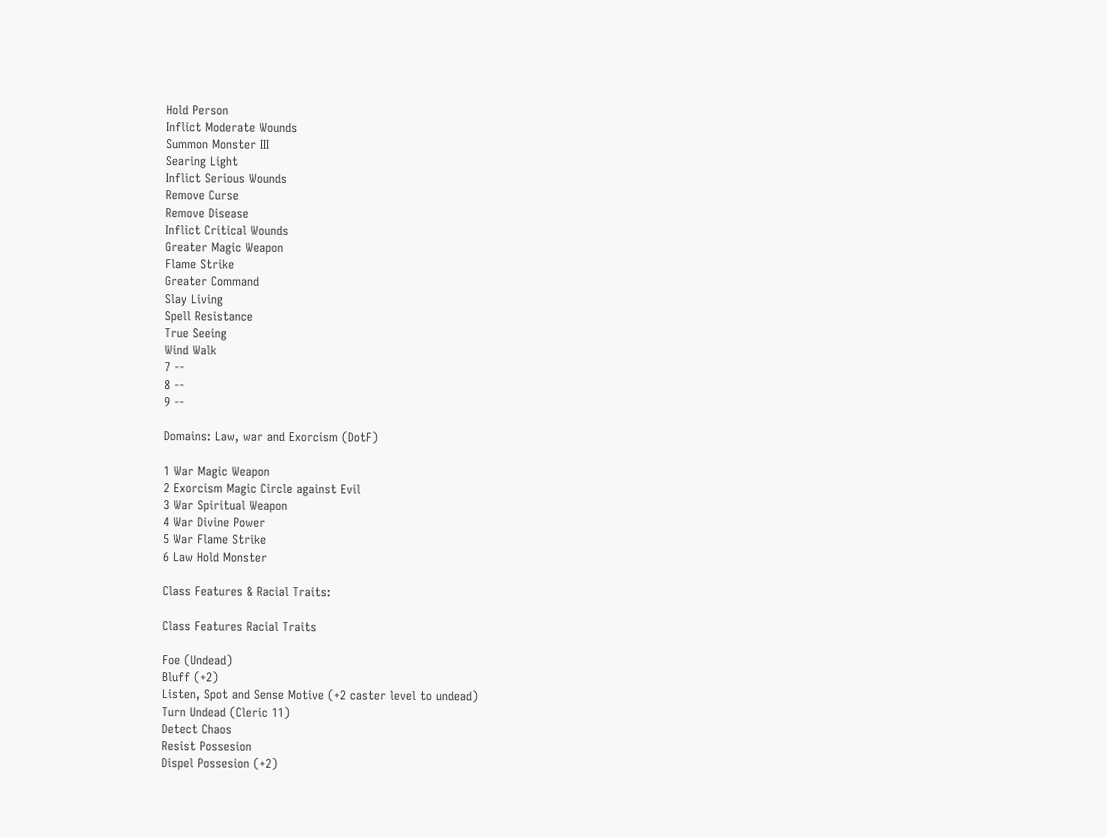Hold Person
Inflict Moderate Wounds
Summon Monster III
Searing Light
Inflict Serious Wounds
Remove Curse
Remove Disease
Inflict Critical Wounds
Greater Magic Weapon
Flame Strike
Greater Command
Slay Living
Spell Resistance
True Seeing
Wind Walk
7 --
8 --
9 --

Domains: Law, war and Exorcism (DotF)

1 War Magic Weapon
2 Exorcism Magic Circle against Evil
3 War Spiritual Weapon
4 War Divine Power
5 War Flame Strike
6 Law Hold Monster

Class Features & Racial Traits:

Class Features Racial Traits

Foe (Undead)
Bluff (+2)
Listen, Spot and Sense Motive (+2 caster level to undead)
Turn Undead (Cleric 11)
Detect Chaos
Resist Possesion
Dispel Possesion (+2)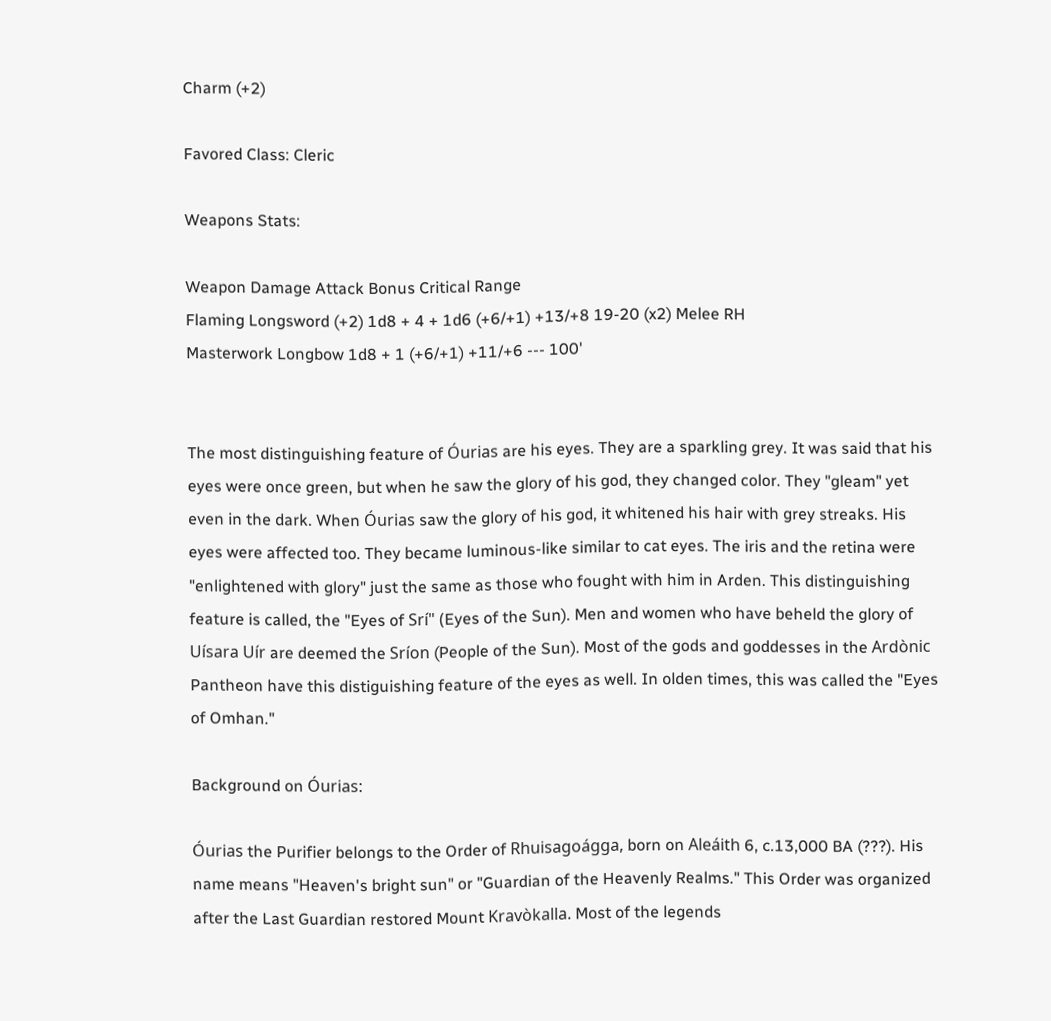Charm (+2)

Favored Class: Cleric

Weapons Stats:

Weapon Damage Attack Bonus Critical Range
Flaming Longsword (+2) 1d8 + 4 + 1d6 (+6/+1) +13/+8 19-20 (x2) Melee RH
Masterwork Longbow 1d8 + 1 (+6/+1) +11/+6 --- 100'


The most distinguishing feature of Óurias are his eyes. They are a sparkling grey. It was said that his eyes were once green, but when he saw the glory of his god, they changed color. They "gleam" yet even in the dark. When Óurias saw the glory of his god, it whitened his hair with grey streaks. His eyes were affected too. They became luminous-like similar to cat eyes. The iris and the retina were "enlightened with glory" just the same as those who fought with him in Arden. This distinguishing feature is called, the "Eyes of Srí" (Eyes of the Sun). Men and women who have beheld the glory of Uísara Uír are deemed the Sríon (People of the Sun). Most of the gods and goddesses in the Ardònic Pantheon have this distiguishing feature of the eyes as well. In olden times, this was called the "Eyes of Omhan."

Background on Óurias:

Óurias the Purifier belongs to the Order of Rhuisagoágga, born on Aleáith 6, c.13,000 BA (???). His name means "Heaven's bright sun" or "Guardian of the Heavenly Realms." This Order was organized after the Last Guardian restored Mount Kravòkalla. Most of the legends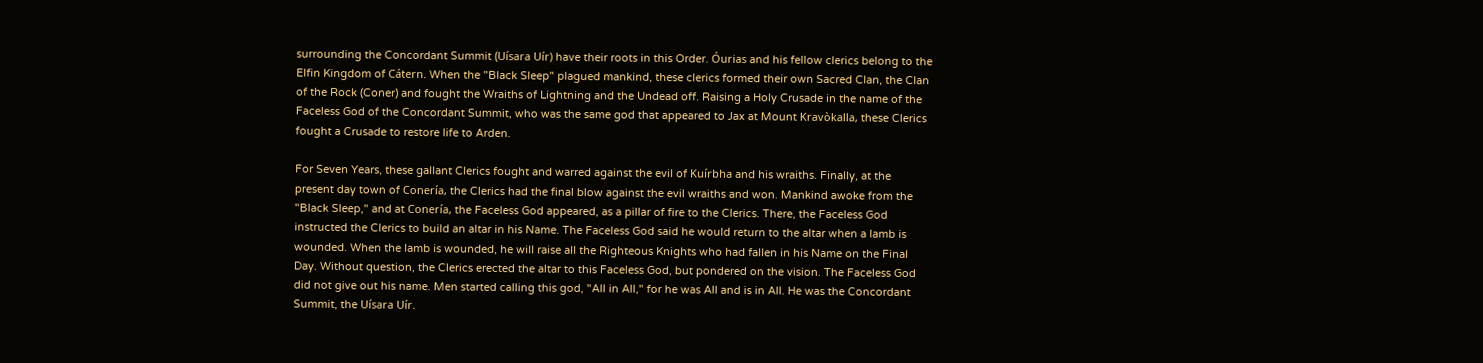surrounding the Concordant Summit (Uísara Uír) have their roots in this Order. Óurias and his fellow clerics belong to the Elfin Kingdom of Cátern. When the "Black Sleep" plagued mankind, these clerics formed their own Sacred Clan, the Clan of the Rock (Coner) and fought the Wraiths of Lightning and the Undead off. Raising a Holy Crusade in the name of the Faceless God of the Concordant Summit, who was the same god that appeared to Jax at Mount Kravòkalla, these Clerics fought a Crusade to restore life to Arden.

For Seven Years, these gallant Clerics fought and warred against the evil of Kuírbha and his wraiths. Finally, at the present day town of Conería, the Clerics had the final blow against the evil wraiths and won. Mankind awoke from the "Black Sleep," and at Conería, the Faceless God appeared, as a pillar of fire to the Clerics. There, the Faceless God instructed the Clerics to build an altar in his Name. The Faceless God said he would return to the altar when a lamb is wounded. When the lamb is wounded, he will raise all the Righteous Knights who had fallen in his Name on the Final Day. Without question, the Clerics erected the altar to this Faceless God, but pondered on the vision. The Faceless God did not give out his name. Men started calling this god, "All in All," for he was All and is in All. He was the Concordant Summit, the Uísara Uír.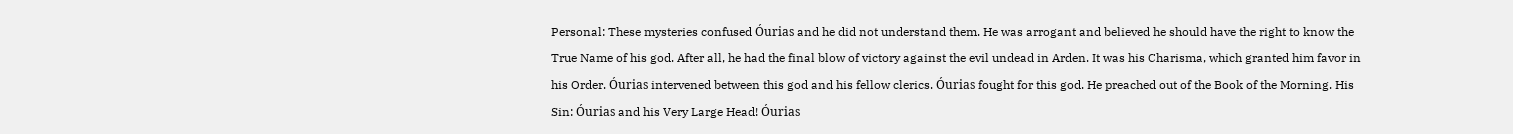Personal: These mysteries confused Óurias and he did not understand them. He was arrogant and believed he should have the right to know the True Name of his god. After all, he had the final blow of victory against the evil undead in Arden. It was his Charisma, which granted him favor in his Order. Óurias intervened between this god and his fellow clerics. Óurias fought for this god. He preached out of the Book of the Morning. His Sin: Óurias and his Very Large Head! Óurias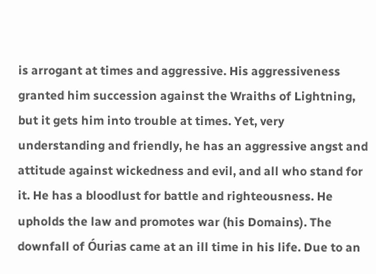is arrogant at times and aggressive. His aggressiveness granted him succession against the Wraiths of Lightning, but it gets him into trouble at times. Yet, very understanding and friendly, he has an aggressive angst and attitude against wickedness and evil, and all who stand for it. He has a bloodlust for battle and righteousness. He upholds the law and promotes war (his Domains). The downfall of Óurias came at an ill time in his life. Due to an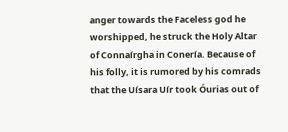anger towards the Faceless god he worshipped, he struck the Holy Altar of Connaírgha in Conería. Because of his folly, it is rumored by his comrads that the Uísara Uír took Óurias out of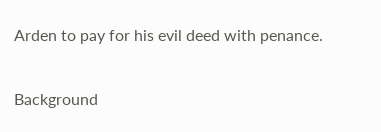Arden to pay for his evil deed with penance.

Background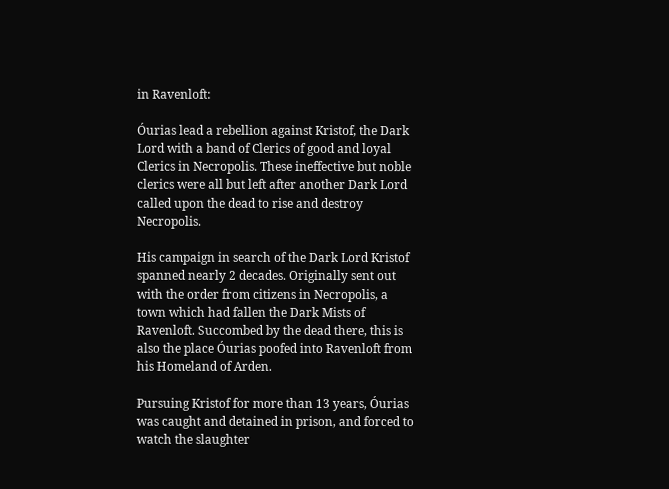in Ravenloft:

Óurias lead a rebellion against Kristof, the Dark Lord with a band of Clerics of good and loyal Clerics in Necropolis. These ineffective but noble clerics were all but left after another Dark Lord called upon the dead to rise and destroy Necropolis.

His campaign in search of the Dark Lord Kristof spanned nearly 2 decades. Originally sent out with the order from citizens in Necropolis, a town which had fallen the Dark Mists of Ravenloft. Succombed by the dead there, this is also the place Óurias poofed into Ravenloft from his Homeland of Arden.

Pursuing Kristof for more than 13 years, Óurias was caught and detained in prison, and forced to watch the slaughter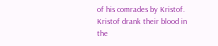of his comrades by Kristof. Kristof drank their blood in the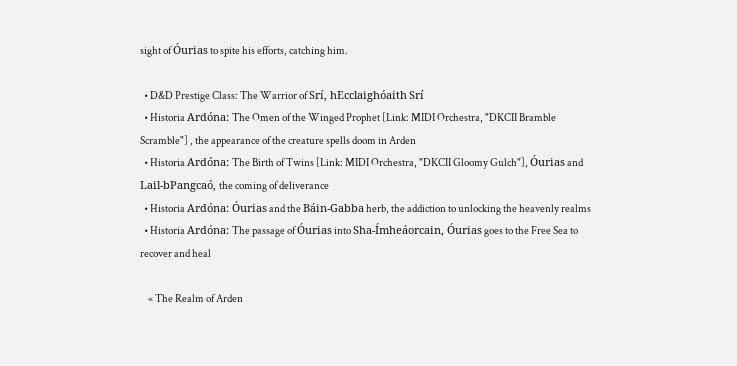sight of Óurias to spite his efforts, catching him.

  • D&D Prestige Class: The Warrior of Srí, hEcclaighóaith Srí
  • Historia Ardóna: The Omen of the Winged Prophet [Link: MIDI Orchestra, "DKCII Bramble Scramble"] , the appearance of the creature spells doom in Arden
  • Historia Ardóna: The Birth of Twins [Link: MIDI Orchestra, "DKCII Gloomy Gulch"], Óurias and Lail-bPangcaó, the coming of deliverance
  • Historia Ardóna: Óurias and the Báin-Gabba herb, the addiction to unlocking the heavenly realms
  • Historia Ardóna: The passage of Óurias into Sha-Ímheáorcain, Óurias goes to the Free Sea to recover and heal

    « The Realm of Arden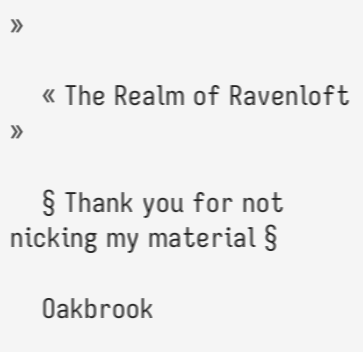»

    « The Realm of Ravenloft »

    § Thank you for not nicking my material §

    Oakbrook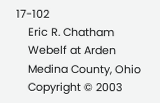17-102
    Eric R. Chatham
    Webelf at Arden
    Medina County, Ohio
    Copyright © 2003